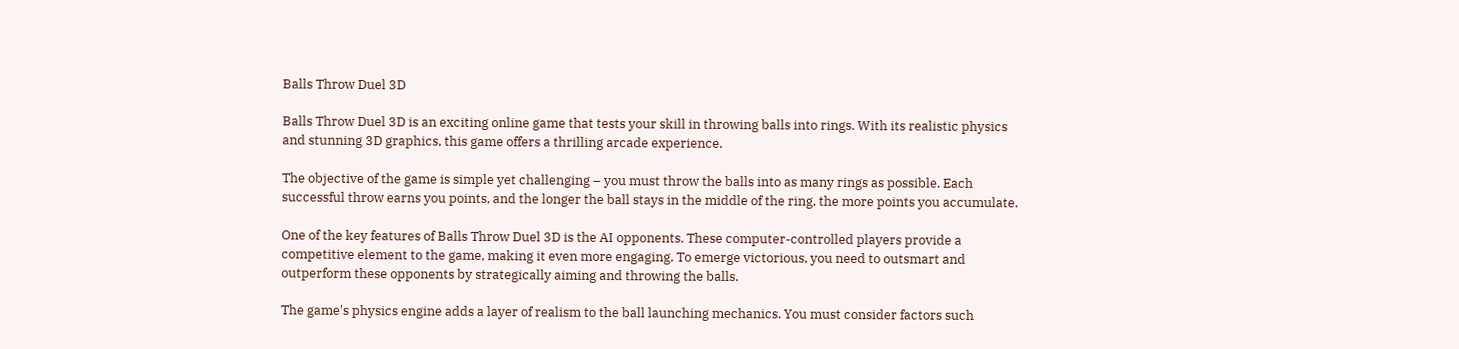Balls Throw Duel 3D

Balls Throw Duel 3D is an exciting online game that tests your skill in throwing balls into rings. With its realistic physics and stunning 3D graphics, this game offers a thrilling arcade experience.

The objective of the game is simple yet challenging – you must throw the balls into as many rings as possible. Each successful throw earns you points, and the longer the ball stays in the middle of the ring, the more points you accumulate.

One of the key features of Balls Throw Duel 3D is the AI opponents. These computer-controlled players provide a competitive element to the game, making it even more engaging. To emerge victorious, you need to outsmart and outperform these opponents by strategically aiming and throwing the balls.

The game's physics engine adds a layer of realism to the ball launching mechanics. You must consider factors such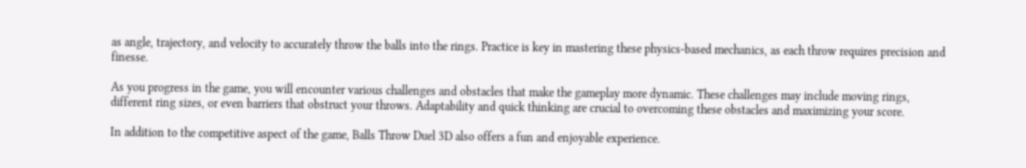as angle, trajectory, and velocity to accurately throw the balls into the rings. Practice is key in mastering these physics-based mechanics, as each throw requires precision and finesse.

As you progress in the game, you will encounter various challenges and obstacles that make the gameplay more dynamic. These challenges may include moving rings, different ring sizes, or even barriers that obstruct your throws. Adaptability and quick thinking are crucial to overcoming these obstacles and maximizing your score.

In addition to the competitive aspect of the game, Balls Throw Duel 3D also offers a fun and enjoyable experience.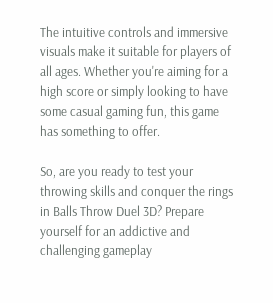The intuitive controls and immersive visuals make it suitable for players of all ages. Whether you're aiming for a high score or simply looking to have some casual gaming fun, this game has something to offer.

So, are you ready to test your throwing skills and conquer the rings in Balls Throw Duel 3D? Prepare yourself for an addictive and challenging gameplay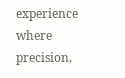experience where precision,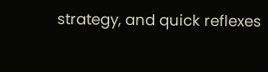strategy, and quick reflexes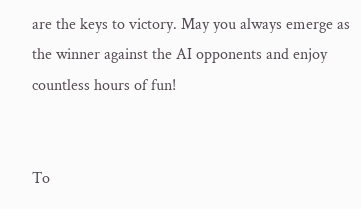are the keys to victory. May you always emerge as the winner against the AI opponents and enjoy countless hours of fun!


To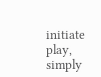initiate play, simply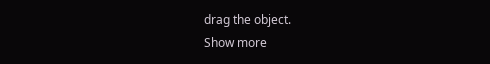drag the object.
Show more